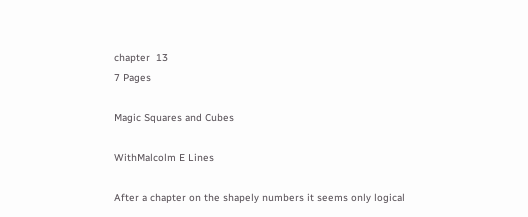chapter  13
7 Pages

Magic Squares and Cubes

WithMalcolm E Lines

After a chapter on the shapely numbers it seems only logical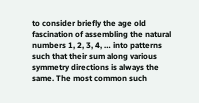to consider briefly the age old fascination of assembling the natural numbers 1, 2, 3, 4, … into patterns such that their sum along various symmetry directions is always the same. The most common such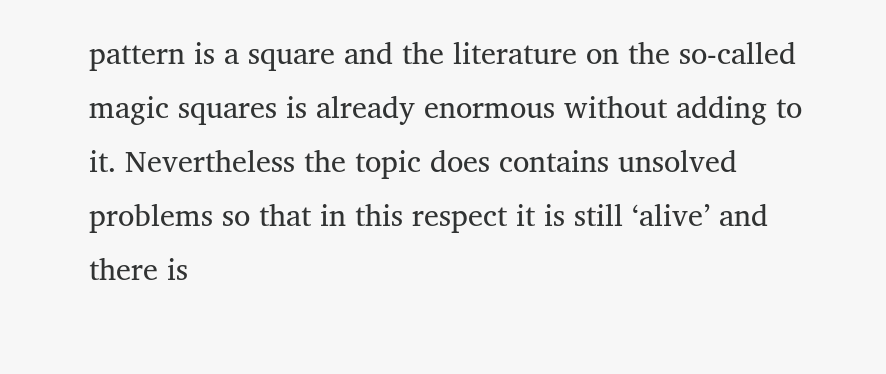pattern is a square and the literature on the so-called magic squares is already enormous without adding to it. Nevertheless the topic does contains unsolved problems so that in this respect it is still ‘alive’ and there is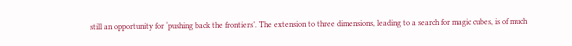still an opportunity for ‘pushing back the frontiers’. The extension to three dimensions, leading to a search for magic cubes, is of much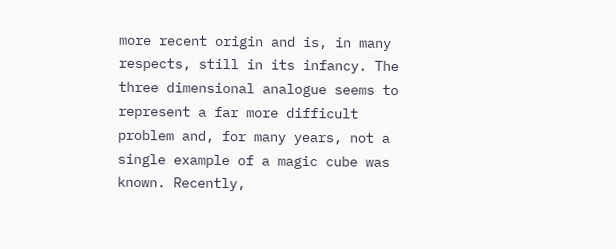more recent origin and is, in many respects, still in its infancy. The three dimensional analogue seems to represent a far more difficult problem and, for many years, not a single example of a magic cube was known. Recently,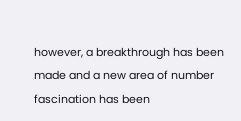however, a breakthrough has been made and a new area of number fascination has been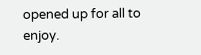opened up for all to enjoy.